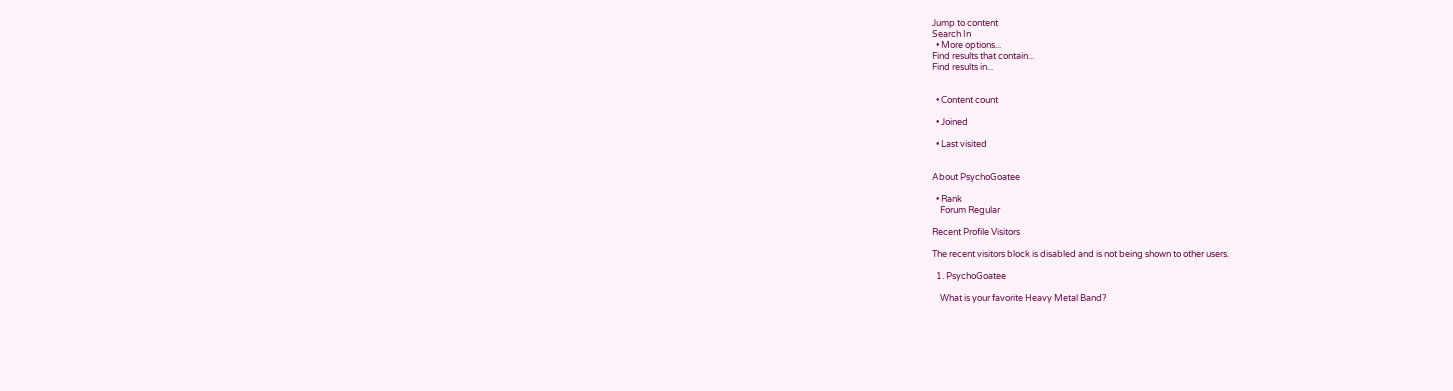Jump to content
Search In
  • More options...
Find results that contain...
Find results in...


  • Content count

  • Joined

  • Last visited


About PsychoGoatee

  • Rank
    Forum Regular

Recent Profile Visitors

The recent visitors block is disabled and is not being shown to other users.

  1. PsychoGoatee

    What is your favorite Heavy Metal Band?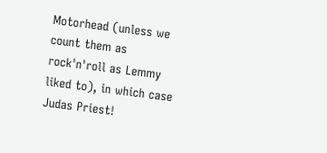Motorhead (unless we count them as rock'n'roll as Lemmy liked to), in which case Judas Priest!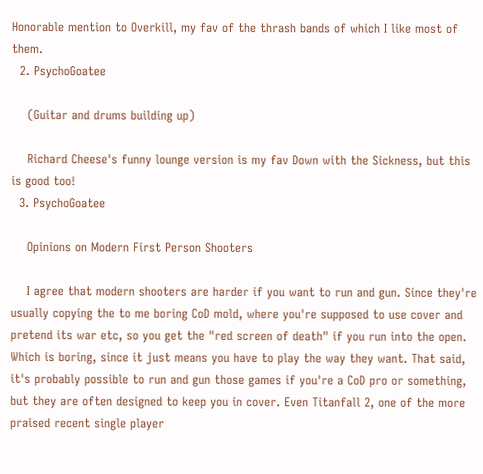Honorable mention to Overkill, my fav of the thrash bands of which I like most of them.
  2. PsychoGoatee

    (Guitar and drums building up)

    Richard Cheese's funny lounge version is my fav Down with the Sickness, but this is good too!
  3. PsychoGoatee

    Opinions on Modern First Person Shooters

    I agree that modern shooters are harder if you want to run and gun. Since they're usually copying the to me boring CoD mold, where you're supposed to use cover and pretend its war etc, so you get the "red screen of death" if you run into the open. Which is boring, since it just means you have to play the way they want. That said, it's probably possible to run and gun those games if you're a CoD pro or something, but they are often designed to keep you in cover. Even Titanfall 2, one of the more praised recent single player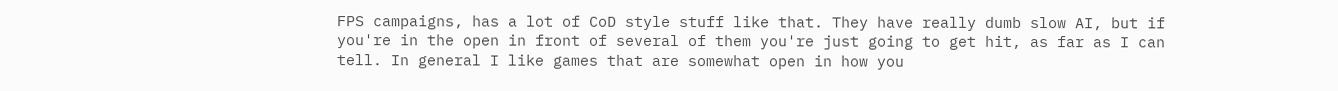FPS campaigns, has a lot of CoD style stuff like that. They have really dumb slow AI, but if you're in the open in front of several of them you're just going to get hit, as far as I can tell. In general I like games that are somewhat open in how you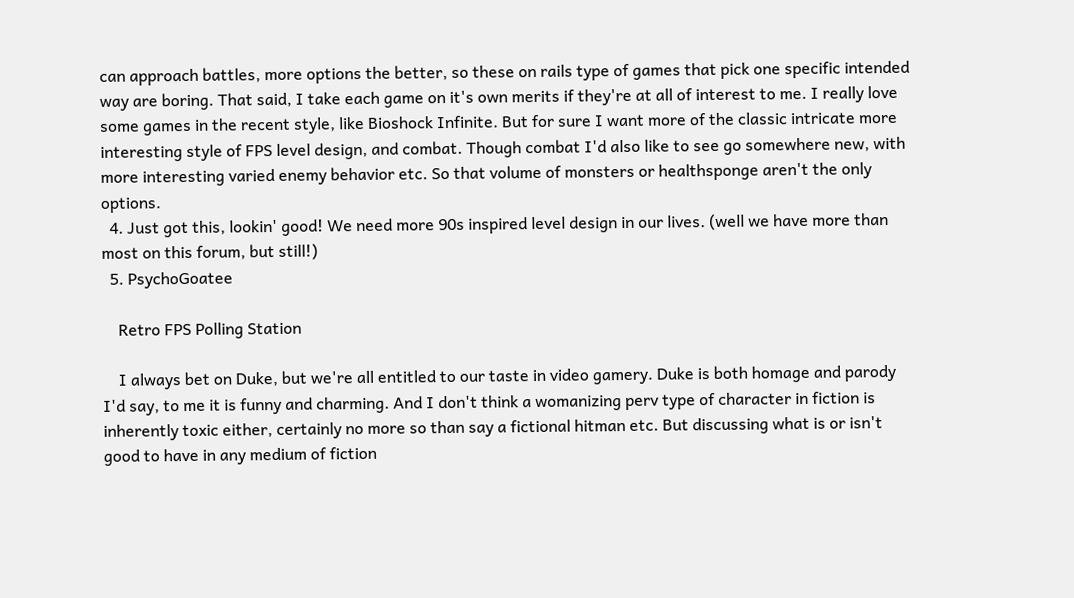can approach battles, more options the better, so these on rails type of games that pick one specific intended way are boring. That said, I take each game on it's own merits if they're at all of interest to me. I really love some games in the recent style, like Bioshock Infinite. But for sure I want more of the classic intricate more interesting style of FPS level design, and combat. Though combat I'd also like to see go somewhere new, with more interesting varied enemy behavior etc. So that volume of monsters or healthsponge aren't the only options.
  4. Just got this, lookin' good! We need more 90s inspired level design in our lives. (well we have more than most on this forum, but still!)
  5. PsychoGoatee

    Retro FPS Polling Station

    I always bet on Duke, but we're all entitled to our taste in video gamery. Duke is both homage and parody I'd say, to me it is funny and charming. And I don't think a womanizing perv type of character in fiction is inherently toxic either, certainly no more so than say a fictional hitman etc. But discussing what is or isn't good to have in any medium of fiction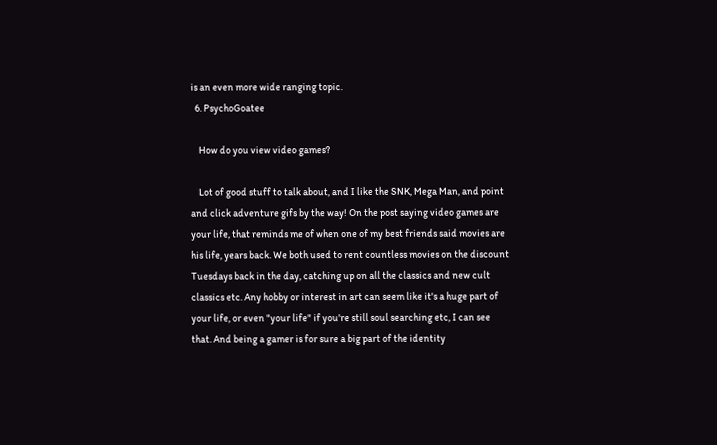is an even more wide ranging topic.
  6. PsychoGoatee

    How do you view video games?

    Lot of good stuff to talk about, and I like the SNK, Mega Man, and point and click adventure gifs by the way! On the post saying video games are your life, that reminds me of when one of my best friends said movies are his life, years back. We both used to rent countless movies on the discount Tuesdays back in the day, catching up on all the classics and new cult classics etc. Any hobby or interest in art can seem like it's a huge part of your life, or even "your life" if you're still soul searching etc, I can see that. And being a gamer is for sure a big part of the identity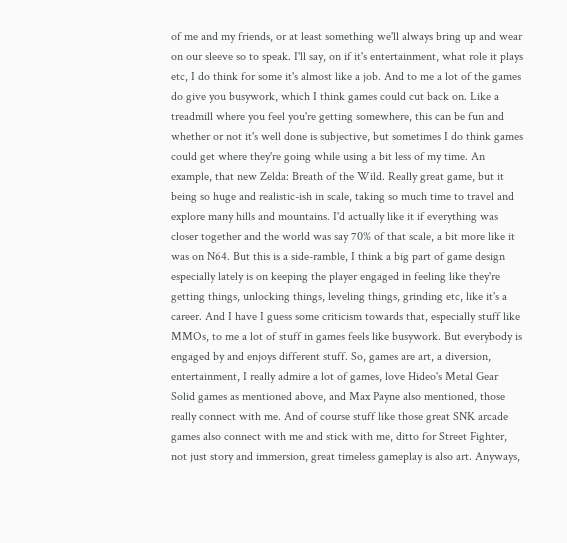of me and my friends, or at least something we'll always bring up and wear on our sleeve so to speak. I'll say, on if it's entertainment, what role it plays etc, I do think for some it's almost like a job. And to me a lot of the games do give you busywork, which I think games could cut back on. Like a treadmill where you feel you're getting somewhere, this can be fun and whether or not it's well done is subjective, but sometimes I do think games could get where they're going while using a bit less of my time. An example, that new Zelda: Breath of the Wild. Really great game, but it being so huge and realistic-ish in scale, taking so much time to travel and explore many hills and mountains. I'd actually like it if everything was closer together and the world was say 70% of that scale, a bit more like it was on N64. But this is a side-ramble, I think a big part of game design especially lately is on keeping the player engaged in feeling like they're getting things, unlocking things, leveling things, grinding etc, like it's a career. And I have I guess some criticism towards that, especially stuff like MMOs, to me a lot of stuff in games feels like busywork. But everybody is engaged by and enjoys different stuff. So, games are art, a diversion, entertainment, I really admire a lot of games, love Hideo's Metal Gear Solid games as mentioned above, and Max Payne also mentioned, those really connect with me. And of course stuff like those great SNK arcade games also connect with me and stick with me, ditto for Street Fighter, not just story and immersion, great timeless gameplay is also art. Anyways,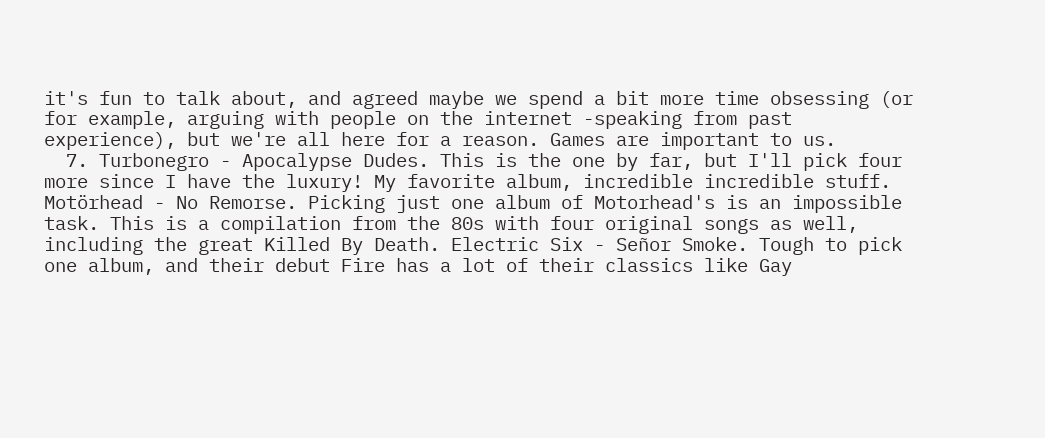it's fun to talk about, and agreed maybe we spend a bit more time obsessing (or for example, arguing with people on the internet -speaking from past experience), but we're all here for a reason. Games are important to us.
  7. Turbonegro - Apocalypse Dudes. This is the one by far, but I'll pick four more since I have the luxury! My favorite album, incredible incredible stuff. Motörhead - No Remorse. Picking just one album of Motorhead's is an impossible task. This is a compilation from the 80s with four original songs as well, including the great Killed By Death. Electric Six - Señor Smoke. Tough to pick one album, and their debut Fire has a lot of their classics like Gay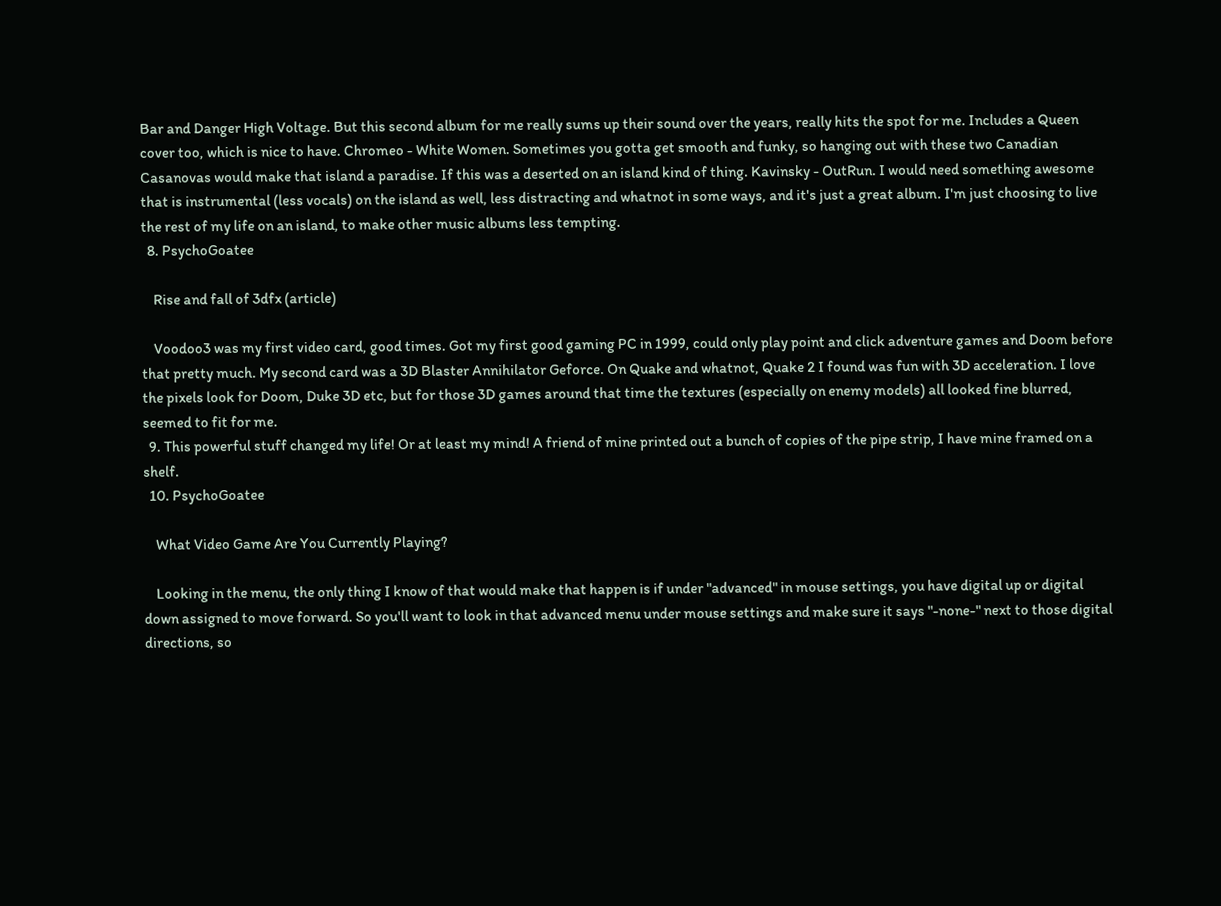Bar and Danger High Voltage. But this second album for me really sums up their sound over the years, really hits the spot for me. Includes a Queen cover too, which is nice to have. Chromeo - White Women. Sometimes you gotta get smooth and funky, so hanging out with these two Canadian Casanovas would make that island a paradise. If this was a deserted on an island kind of thing. Kavinsky - OutRun. I would need something awesome that is instrumental (less vocals) on the island as well, less distracting and whatnot in some ways, and it's just a great album. I'm just choosing to live the rest of my life on an island, to make other music albums less tempting.
  8. PsychoGoatee

    Rise and fall of 3dfx (article)

    Voodoo3 was my first video card, good times. Got my first good gaming PC in 1999, could only play point and click adventure games and Doom before that pretty much. My second card was a 3D Blaster Annihilator Geforce. On Quake and whatnot, Quake 2 I found was fun with 3D acceleration. I love the pixels look for Doom, Duke 3D etc, but for those 3D games around that time the textures (especially on enemy models) all looked fine blurred, seemed to fit for me.
  9. This powerful stuff changed my life! Or at least my mind! A friend of mine printed out a bunch of copies of the pipe strip, I have mine framed on a shelf.
  10. PsychoGoatee

    What Video Game Are You Currently Playing?

    Looking in the menu, the only thing I know of that would make that happen is if under "advanced" in mouse settings, you have digital up or digital down assigned to move forward. So you'll want to look in that advanced menu under mouse settings and make sure it says "-none-" next to those digital directions, so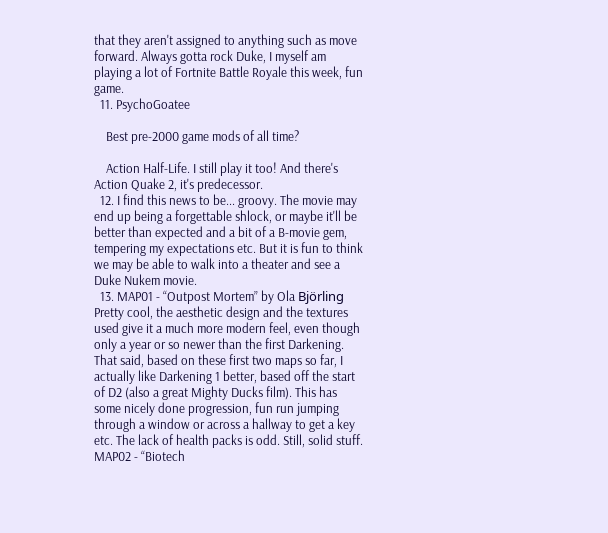that they aren't assigned to anything such as move forward. Always gotta rock Duke, I myself am playing a lot of Fortnite Battle Royale this week, fun game.
  11. PsychoGoatee

    Best pre-2000 game mods of all time?

    Action Half-Life. I still play it too! And there's Action Quake 2, it's predecessor.
  12. I find this news to be... groovy. The movie may end up being a forgettable shlock, or maybe it'll be better than expected and a bit of a B-movie gem, tempering my expectations etc. But it is fun to think we may be able to walk into a theater and see a Duke Nukem movie.
  13. MAP01 - “Outpost Mortem” by Ola Björling Pretty cool, the aesthetic design and the textures used give it a much more modern feel, even though only a year or so newer than the first Darkening. That said, based on these first two maps so far, I actually like Darkening 1 better, based off the start of D2 (also a great Mighty Ducks film). This has some nicely done progression, fun run jumping through a window or across a hallway to get a key etc. The lack of health packs is odd. Still, solid stuff. MAP02 - “Biotech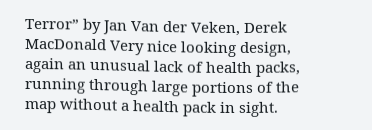Terror” by Jan Van der Veken, Derek MacDonald Very nice looking design, again an unusual lack of health packs, running through large portions of the map without a health pack in sight.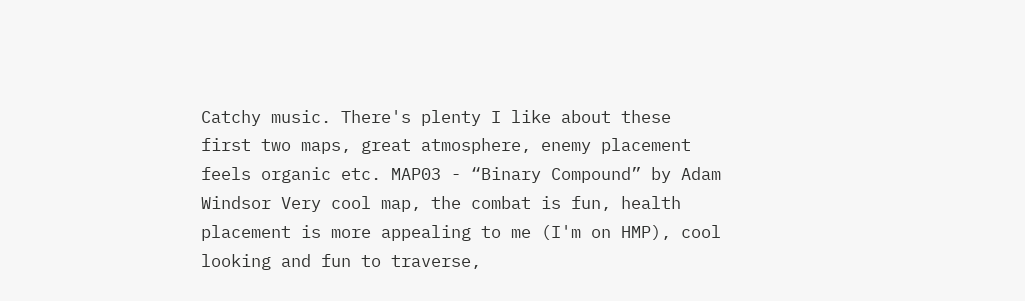Catchy music. There's plenty I like about these first two maps, great atmosphere, enemy placement feels organic etc. MAP03 - “Binary Compound” by Adam Windsor Very cool map, the combat is fun, health placement is more appealing to me (I'm on HMP), cool looking and fun to traverse,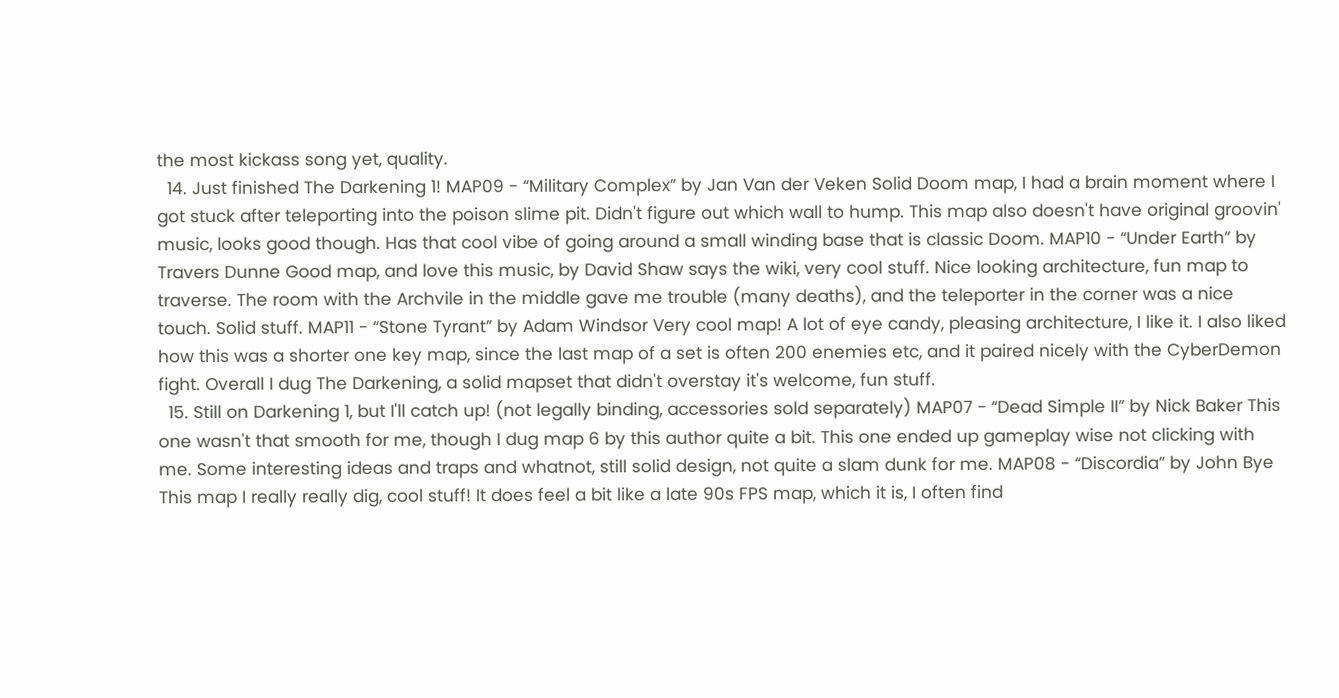the most kickass song yet, quality.
  14. Just finished The Darkening 1! MAP09 - “Military Complex” by Jan Van der Veken Solid Doom map, I had a brain moment where I got stuck after teleporting into the poison slime pit. Didn't figure out which wall to hump. This map also doesn't have original groovin' music, looks good though. Has that cool vibe of going around a small winding base that is classic Doom. MAP10 - “Under Earth” by Travers Dunne Good map, and love this music, by David Shaw says the wiki, very cool stuff. Nice looking architecture, fun map to traverse. The room with the Archvile in the middle gave me trouble (many deaths), and the teleporter in the corner was a nice touch. Solid stuff. MAP11 - “Stone Tyrant” by Adam Windsor Very cool map! A lot of eye candy, pleasing architecture, I like it. I also liked how this was a shorter one key map, since the last map of a set is often 200 enemies etc, and it paired nicely with the CyberDemon fight. Overall I dug The Darkening, a solid mapset that didn't overstay it's welcome, fun stuff.
  15. Still on Darkening 1, but I'll catch up! (not legally binding, accessories sold separately) MAP07 - “Dead Simple II” by Nick Baker This one wasn't that smooth for me, though I dug map 6 by this author quite a bit. This one ended up gameplay wise not clicking with me. Some interesting ideas and traps and whatnot, still solid design, not quite a slam dunk for me. MAP08 - “Discordia” by John Bye This map I really really dig, cool stuff! It does feel a bit like a late 90s FPS map, which it is, I often find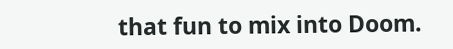that fun to mix into Doom.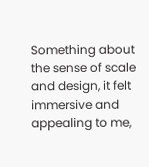Something about the sense of scale and design, it felt immersive and appealing to me,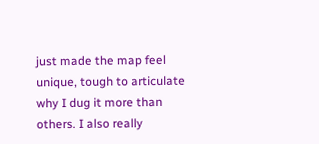just made the map feel unique, tough to articulate why I dug it more than others. I also really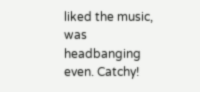liked the music, was headbanging even. Catchy!